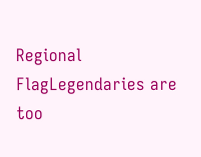Regional FlagLegendaries are too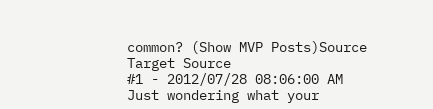common? (Show MVP Posts)Source
Target Source
#1 - 2012/07/28 08:06:00 AM
Just wondering what your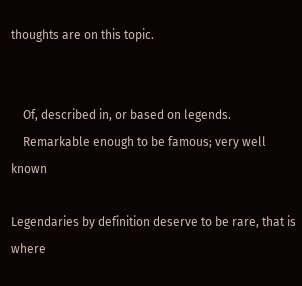thoughts are on this topic.


    Of, described in, or based on legends.
    Remarkable enough to be famous; very well known

Legendaries by definition deserve to be rare, that is where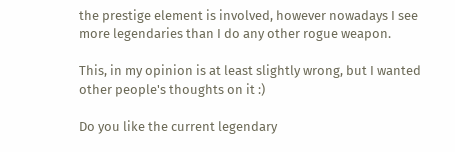the prestige element is involved, however nowadays I see more legendaries than I do any other rogue weapon.

This, in my opinion is at least slightly wrong, but I wanted other people's thoughts on it :)

Do you like the current legendary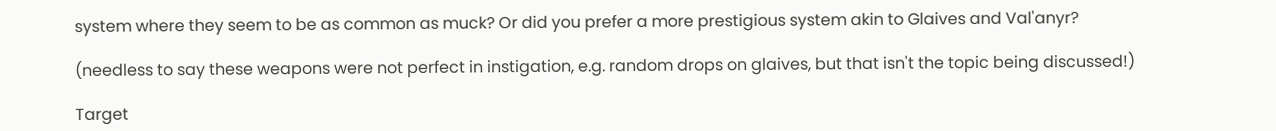system where they seem to be as common as muck? Or did you prefer a more prestigious system akin to Glaives and Val'anyr?

(needless to say these weapons were not perfect in instigation, e.g. random drops on glaives, but that isn't the topic being discussed!)

Target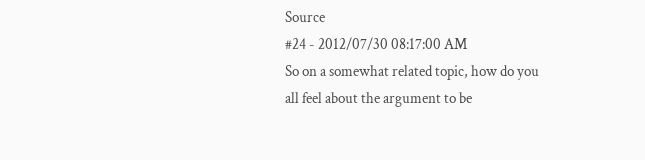Source
#24 - 2012/07/30 08:17:00 AM
So on a somewhat related topic, how do you all feel about the argument to be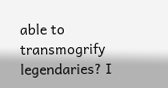able to transmogrify legendaries? I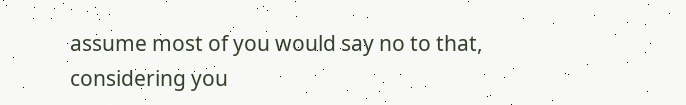assume most of you would say no to that, considering you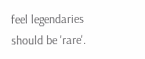feel legendaries should be 'rare'.